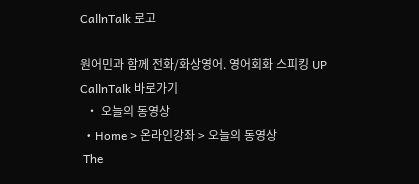CallnTalk 로고

원어민과 함께 전화/화상영어. 영어회화 스피킹 UP
CallnTalk 바로가기
  • 오늘의 동영상
  • Home > 온라인강좌 > 오늘의 동영상
 The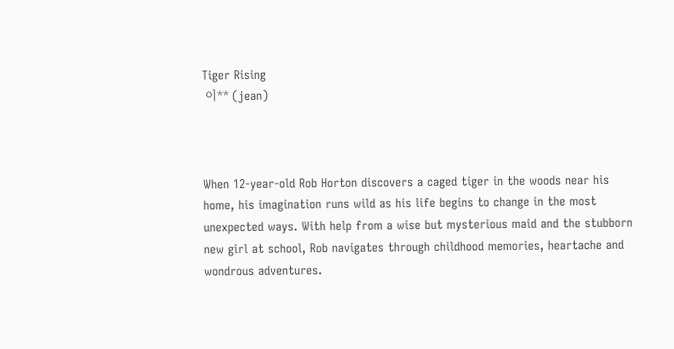Tiger Rising
 이** (jean)



When 12-year-old Rob Horton discovers a caged tiger in the woods near his home, his imagination runs wild as his life begins to change in the most unexpected ways. With help from a wise but mysterious maid and the stubborn new girl at school, Rob navigates through childhood memories, heartache and wondrous adventures.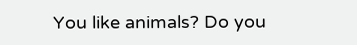You like animals? Do you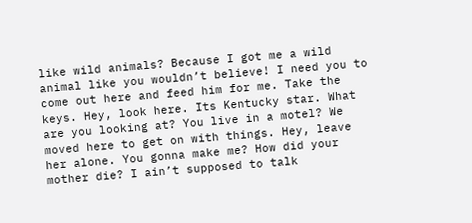like wild animals? Because I got me a wild animal like you wouldn’t believe! I need you to come out here and feed him for me. Take the keys. Hey, look here. Its Kentucky star. What are you looking at? You live in a motel? We moved here to get on with things. Hey, leave her alone. You gonna make me? How did your mother die? I ain’t supposed to talk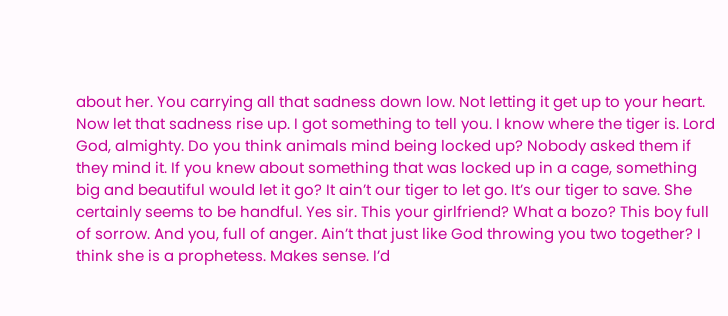about her. You carrying all that sadness down low. Not letting it get up to your heart. Now let that sadness rise up. I got something to tell you. I know where the tiger is. Lord God, almighty. Do you think animals mind being locked up? Nobody asked them if they mind it. If you knew about something that was locked up in a cage, something big and beautiful would let it go? It ain’t our tiger to let go. It’s our tiger to save. She certainly seems to be handful. Yes sir. This your girlfriend? What a bozo? This boy full of sorrow. And you, full of anger. Ain’t that just like God throwing you two together? I think she is a prophetess. Makes sense. I’d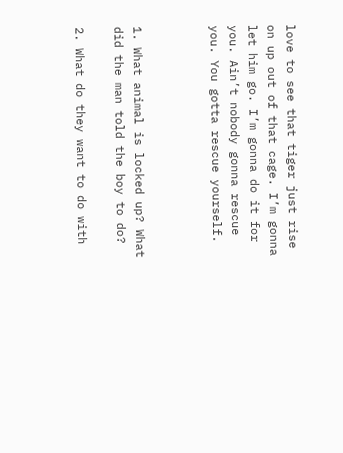love to see that tiger just rise on up out of that cage. I’m gonna let him go. I’m gonna do it for you. Ain’t nobody gonna rescue you. You gotta rescue yourself.



1. What animal is locked up? What did the man told the boy to do?

2. What do they want to do with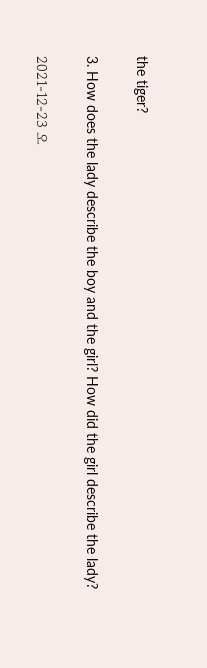the tiger?

3. How does the lady describe the boy and the girl? How did the girl describe the lady?

2021-12-23 오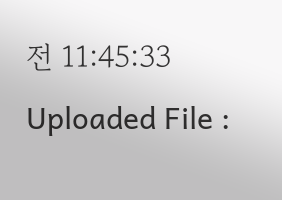전 11:45:33
Uploaded File :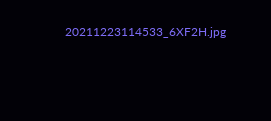20211223114533_6XF2H.jpg